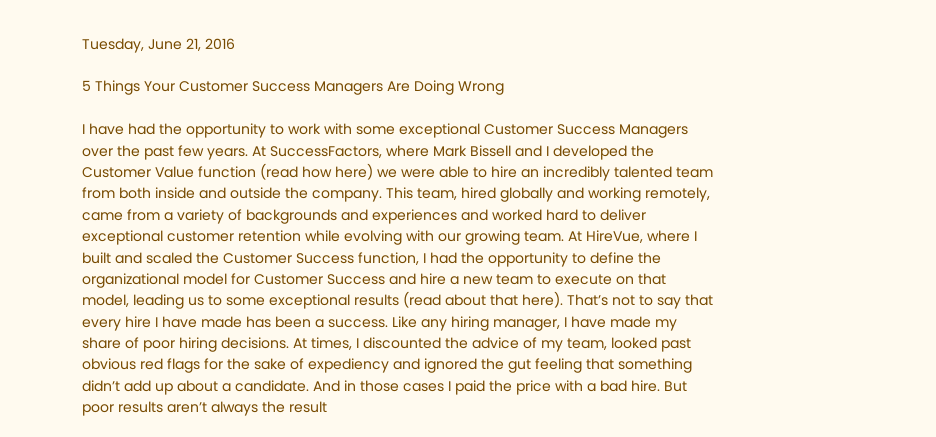Tuesday, June 21, 2016

5 Things Your Customer Success Managers Are Doing Wrong

I have had the opportunity to work with some exceptional Customer Success Managers over the past few years. At SuccessFactors, where Mark Bissell and I developed the Customer Value function (read how here) we were able to hire an incredibly talented team from both inside and outside the company. This team, hired globally and working remotely, came from a variety of backgrounds and experiences and worked hard to deliver exceptional customer retention while evolving with our growing team. At HireVue, where I built and scaled the Customer Success function, I had the opportunity to define the organizational model for Customer Success and hire a new team to execute on that model, leading us to some exceptional results (read about that here). That’s not to say that every hire I have made has been a success. Like any hiring manager, I have made my share of poor hiring decisions. At times, I discounted the advice of my team, looked past obvious red flags for the sake of expediency and ignored the gut feeling that something didn’t add up about a candidate. And in those cases I paid the price with a bad hire. But poor results aren’t always the result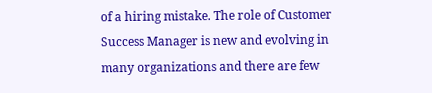of a hiring mistake. The role of Customer Success Manager is new and evolving in many organizations and there are few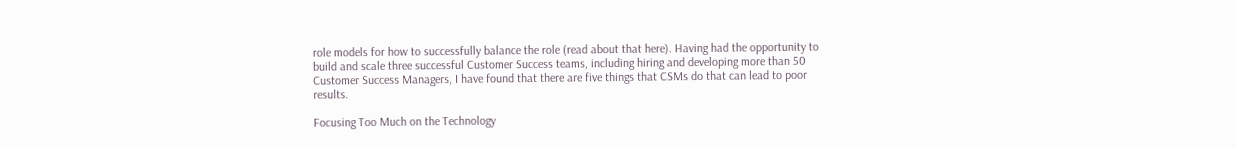role models for how to successfully balance the role (read about that here). Having had the opportunity to build and scale three successful Customer Success teams, including hiring and developing more than 50 Customer Success Managers, I have found that there are five things that CSMs do that can lead to poor results.

Focusing Too Much on the Technology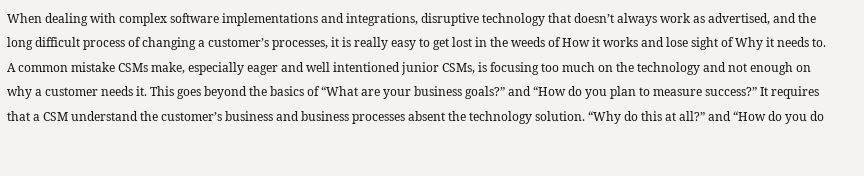When dealing with complex software implementations and integrations, disruptive technology that doesn’t always work as advertised, and the long difficult process of changing a customer’s processes, it is really easy to get lost in the weeds of How it works and lose sight of Why it needs to. A common mistake CSMs make, especially eager and well intentioned junior CSMs, is focusing too much on the technology and not enough on why a customer needs it. This goes beyond the basics of “What are your business goals?” and “How do you plan to measure success?” It requires that a CSM understand the customer’s business and business processes absent the technology solution. “Why do this at all?” and “How do you do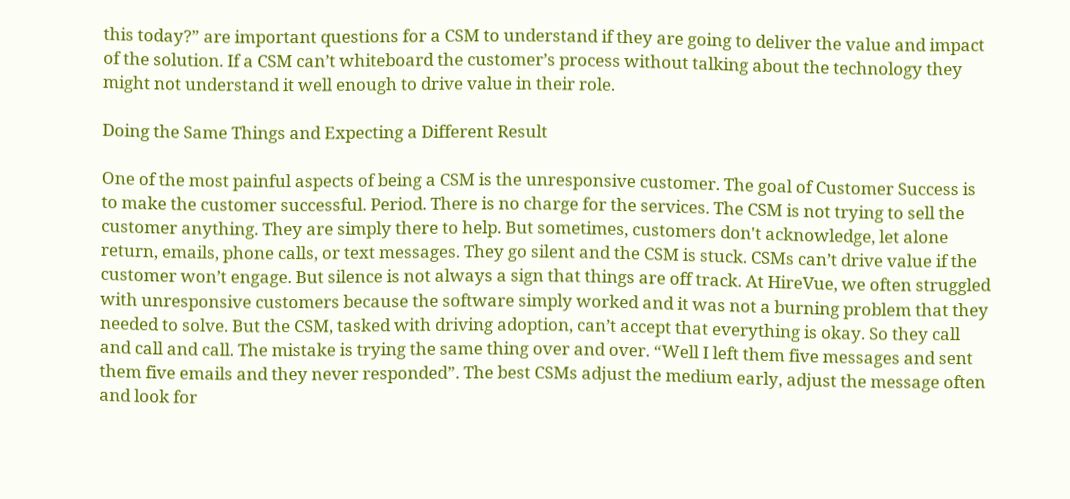this today?” are important questions for a CSM to understand if they are going to deliver the value and impact of the solution. If a CSM can’t whiteboard the customer’s process without talking about the technology they might not understand it well enough to drive value in their role.

Doing the Same Things and Expecting a Different Result

One of the most painful aspects of being a CSM is the unresponsive customer. The goal of Customer Success is to make the customer successful. Period. There is no charge for the services. The CSM is not trying to sell the customer anything. They are simply there to help. But sometimes, customers don't acknowledge, let alone return, emails, phone calls, or text messages. They go silent and the CSM is stuck. CSMs can’t drive value if the customer won’t engage. But silence is not always a sign that things are off track. At HireVue, we often struggled with unresponsive customers because the software simply worked and it was not a burning problem that they needed to solve. But the CSM, tasked with driving adoption, can’t accept that everything is okay. So they call and call and call. The mistake is trying the same thing over and over. “Well I left them five messages and sent them five emails and they never responded”. The best CSMs adjust the medium early, adjust the message often and look for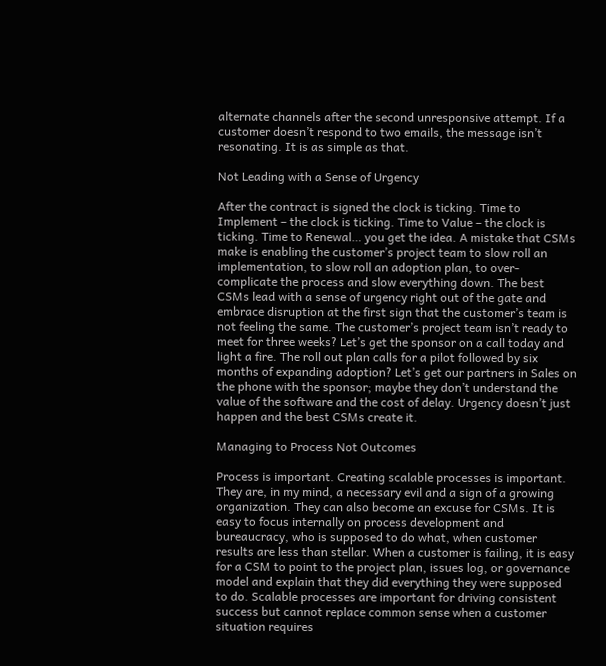alternate channels after the second unresponsive attempt. If a customer doesn’t respond to two emails, the message isn’t resonating. It is as simple as that.

Not Leading with a Sense of Urgency

After the contract is signed the clock is ticking. Time to Implement – the clock is ticking. Time to Value – the clock is ticking. Time to Renewal… you get the idea. A mistake that CSMs make is enabling the customer’s project team to slow roll an implementation, to slow roll an adoption plan, to over-complicate the process and slow everything down. The best CSMs lead with a sense of urgency right out of the gate and embrace disruption at the first sign that the customer’s team is not feeling the same. The customer’s project team isn’t ready to meet for three weeks? Let’s get the sponsor on a call today and light a fire. The roll out plan calls for a pilot followed by six months of expanding adoption? Let’s get our partners in Sales on the phone with the sponsor; maybe they don’t understand the value of the software and the cost of delay. Urgency doesn’t just happen and the best CSMs create it.

Managing to Process Not Outcomes

Process is important. Creating scalable processes is important. They are, in my mind, a necessary evil and a sign of a growing organization. They can also become an excuse for CSMs. It is easy to focus internally on process development and bureaucracy, who is supposed to do what, when customer results are less than stellar. When a customer is failing, it is easy for a CSM to point to the project plan, issues log, or governance model and explain that they did everything they were supposed to do. Scalable processes are important for driving consistent success but cannot replace common sense when a customer situation requires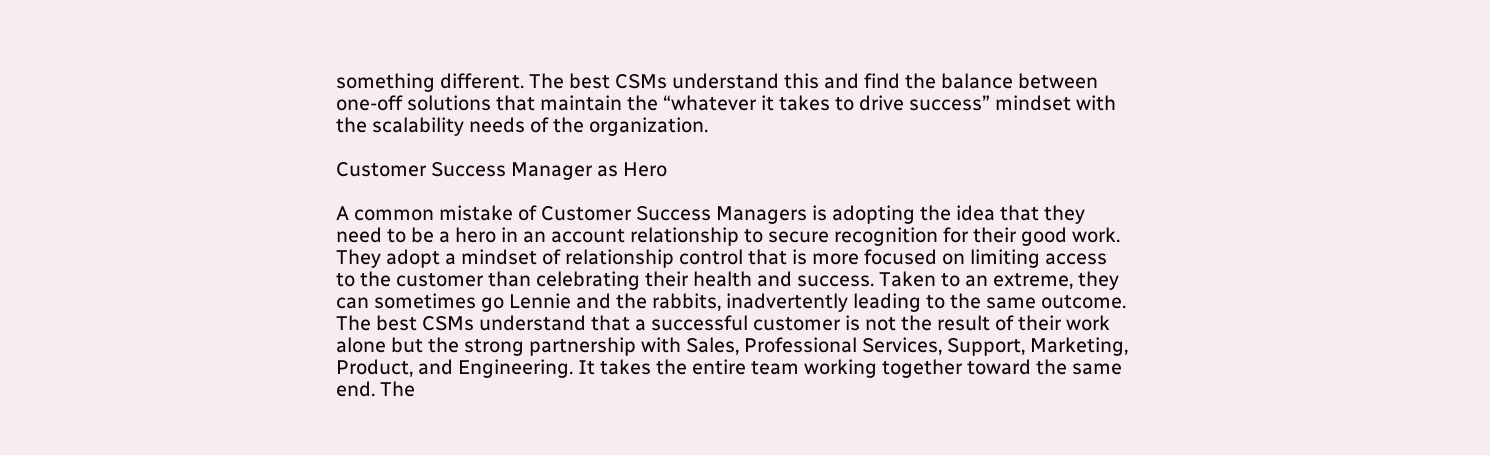something different. The best CSMs understand this and find the balance between one-off solutions that maintain the “whatever it takes to drive success” mindset with the scalability needs of the organization.

Customer Success Manager as Hero

A common mistake of Customer Success Managers is adopting the idea that they need to be a hero in an account relationship to secure recognition for their good work. They adopt a mindset of relationship control that is more focused on limiting access to the customer than celebrating their health and success. Taken to an extreme, they can sometimes go Lennie and the rabbits, inadvertently leading to the same outcome. The best CSMs understand that a successful customer is not the result of their work alone but the strong partnership with Sales, Professional Services, Support, Marketing, Product, and Engineering. It takes the entire team working together toward the same end. The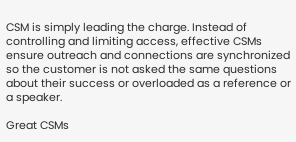CSM is simply leading the charge. Instead of controlling and limiting access, effective CSMs ensure outreach and connections are synchronized so the customer is not asked the same questions about their success or overloaded as a reference or a speaker.

Great CSMs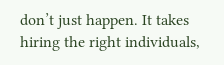don’t just happen. It takes hiring the right individuals,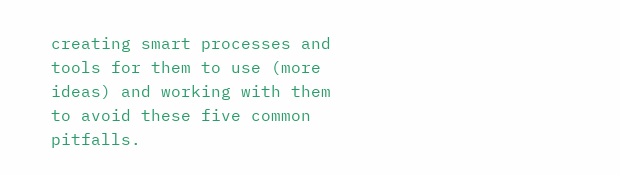creating smart processes and tools for them to use (more ideas) and working with them to avoid these five common pitfalls.